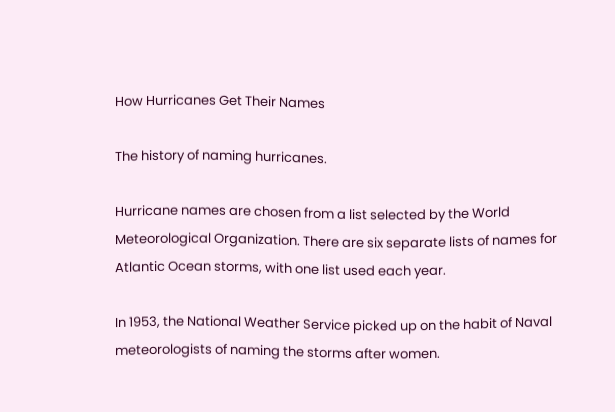How Hurricanes Get Their Names

The history of naming hurricanes.

Hurricane names are chosen from a list selected by the World Meteorological Organization. There are six separate lists of names for Atlantic Ocean storms, with one list used each year.

In 1953, the National Weather Service picked up on the habit of Naval meteorologists of naming the storms after women.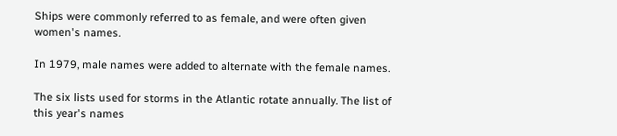Ships were commonly referred to as female, and were often given women's names.

In 1979, male names were added to alternate with the female names.

The six lists used for storms in the Atlantic rotate annually. The list of this year's names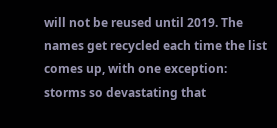will not be reused until 2019. The names get recycled each time the list comes up, with one exception: storms so devastating that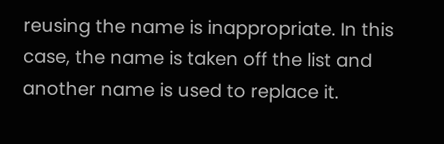reusing the name is inappropriate. In this case, the name is taken off the list and another name is used to replace it.